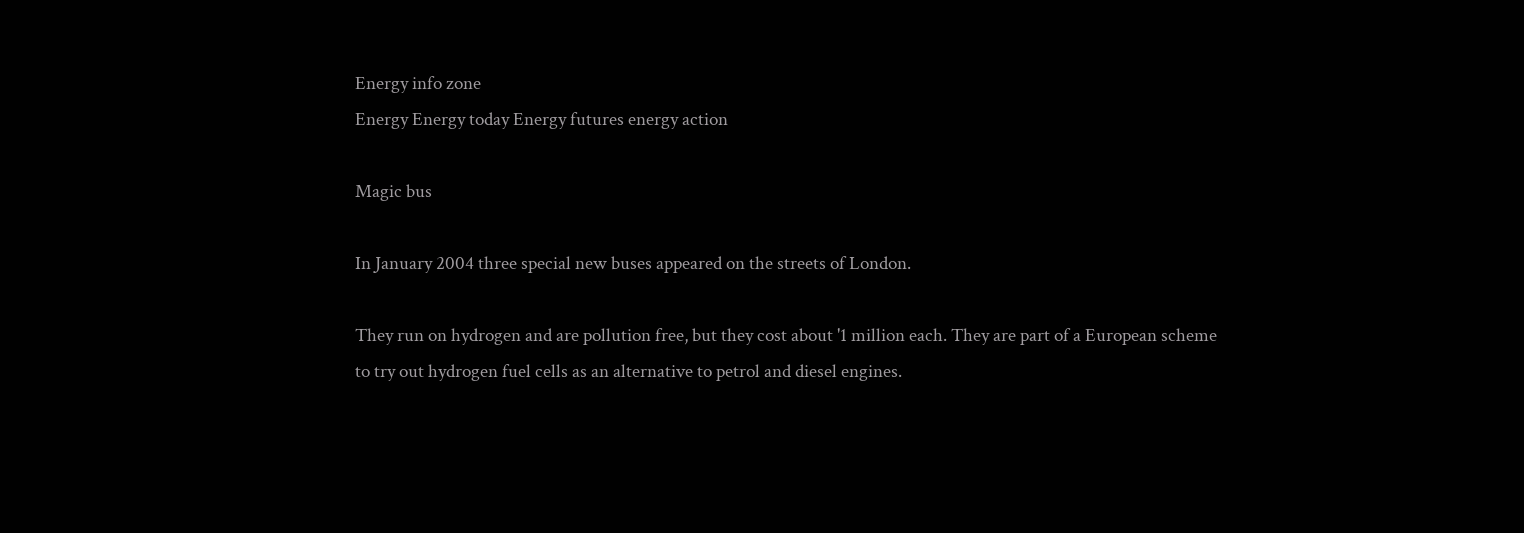Energy info zone
Energy Energy today Energy futures energy action

Magic bus

In January 2004 three special new buses appeared on the streets of London.

They run on hydrogen and are pollution free, but they cost about '1 million each. They are part of a European scheme to try out hydrogen fuel cells as an alternative to petrol and diesel engines.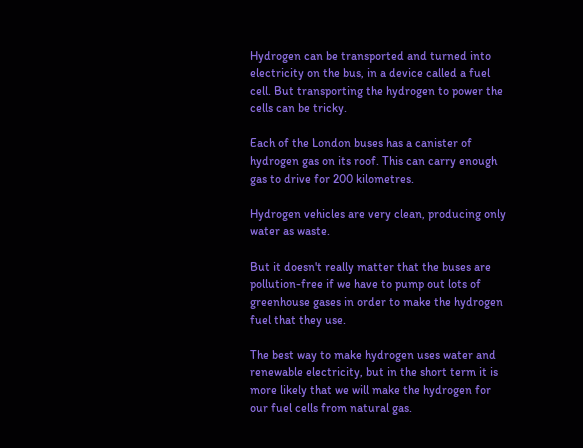Hydrogen can be transported and turned into electricity on the bus, in a device called a fuel cell. But transporting the hydrogen to power the cells can be tricky.

Each of the London buses has a canister of hydrogen gas on its roof. This can carry enough gas to drive for 200 kilometres.

Hydrogen vehicles are very clean, producing only water as waste.

But it doesn't really matter that the buses are pollution-free if we have to pump out lots of greenhouse gases in order to make the hydrogen fuel that they use.

The best way to make hydrogen uses water and renewable electricity, but in the short term it is more likely that we will make the hydrogen for our fuel cells from natural gas.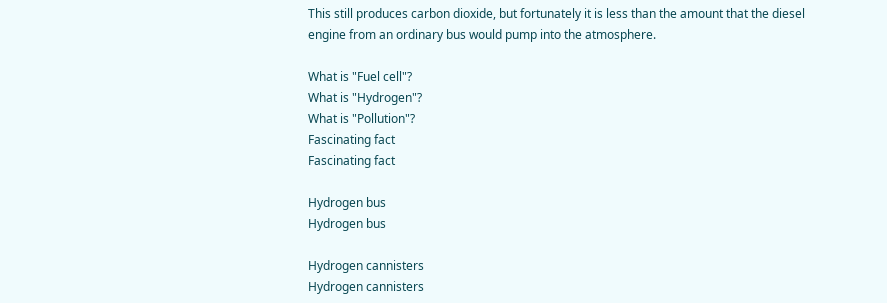This still produces carbon dioxide, but fortunately it is less than the amount that the diesel engine from an ordinary bus would pump into the atmosphere.

What is "Fuel cell"?
What is "Hydrogen"?
What is "Pollution"?
Fascinating fact
Fascinating fact

Hydrogen bus
Hydrogen bus

Hydrogen cannisters
Hydrogen cannisters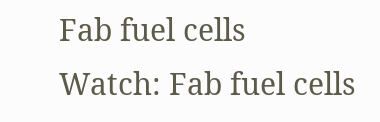Fab fuel cells
Watch: Fab fuel cells